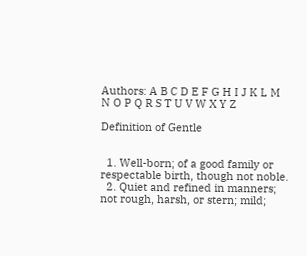Authors: A B C D E F G H I J K L M N O P Q R S T U V W X Y Z

Definition of Gentle


  1. Well-born; of a good family or respectable birth, though not noble.
  2. Quiet and refined in manners; not rough, harsh, or stern; mild;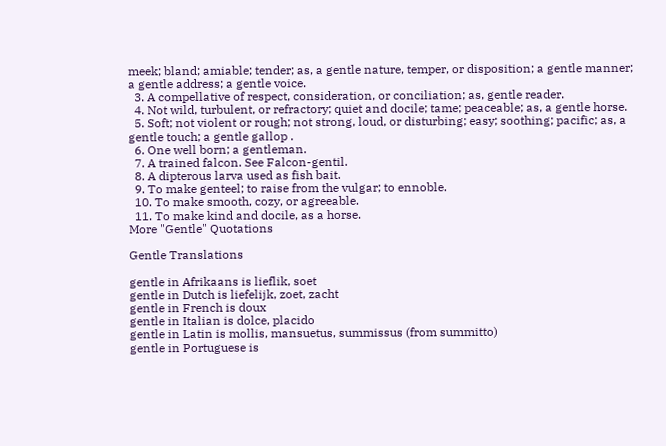meek; bland; amiable; tender; as, a gentle nature, temper, or disposition; a gentle manner; a gentle address; a gentle voice.
  3. A compellative of respect, consideration, or conciliation; as, gentle reader.
  4. Not wild, turbulent, or refractory; quiet and docile; tame; peaceable; as, a gentle horse.
  5. Soft; not violent or rough; not strong, loud, or disturbing; easy; soothing; pacific; as, a gentle touch; a gentle gallop .
  6. One well born; a gentleman.
  7. A trained falcon. See Falcon-gentil.
  8. A dipterous larva used as fish bait.
  9. To make genteel; to raise from the vulgar; to ennoble.
  10. To make smooth, cozy, or agreeable.
  11. To make kind and docile, as a horse.
More "Gentle" Quotations

Gentle Translations

gentle in Afrikaans is lieflik, soet
gentle in Dutch is liefelijk, zoet, zacht
gentle in French is doux
gentle in Italian is dolce, placido
gentle in Latin is mollis, mansuetus, summissus (from summitto)
gentle in Portuguese is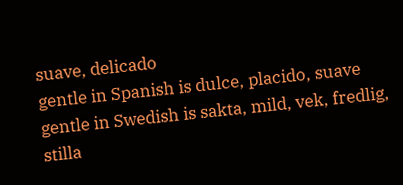suave, delicado
gentle in Spanish is dulce, placido, suave
gentle in Swedish is sakta, mild, vek, fredlig, stilla